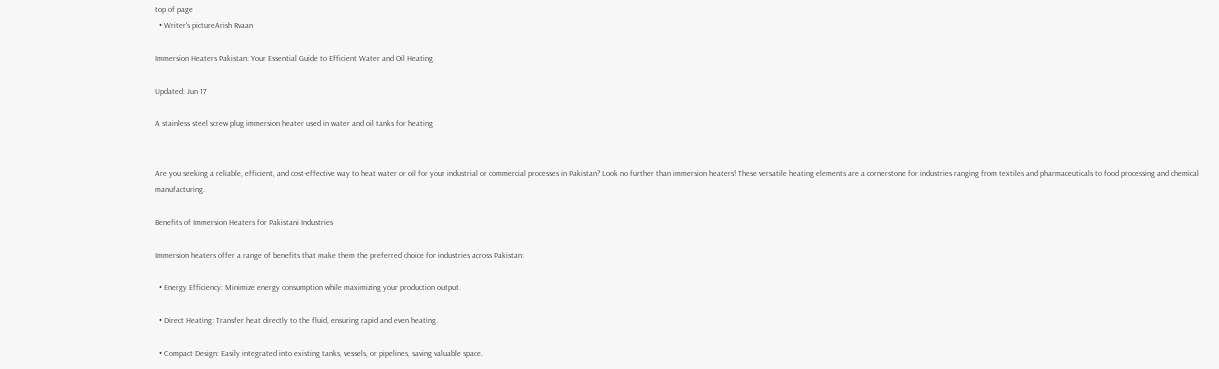top of page
  • Writer's pictureArish Rvaan

Immersion Heaters Pakistan: Your Essential Guide to Efficient Water and Oil Heating

Updated: Jun 17

A stainless steel screw plug immersion heater used in water and oil tanks for heating


Are you seeking a reliable, efficient, and cost-effective way to heat water or oil for your industrial or commercial processes in Pakistan? Look no further than immersion heaters! These versatile heating elements are a cornerstone for industries ranging from textiles and pharmaceuticals to food processing and chemical manufacturing.

Benefits of Immersion Heaters for Pakistani Industries

Immersion heaters offer a range of benefits that make them the preferred choice for industries across Pakistan:

  • Energy Efficiency: Minimize energy consumption while maximizing your production output.

  • Direct Heating: Transfer heat directly to the fluid, ensuring rapid and even heating.

  • Compact Design: Easily integrated into existing tanks, vessels, or pipelines, saving valuable space.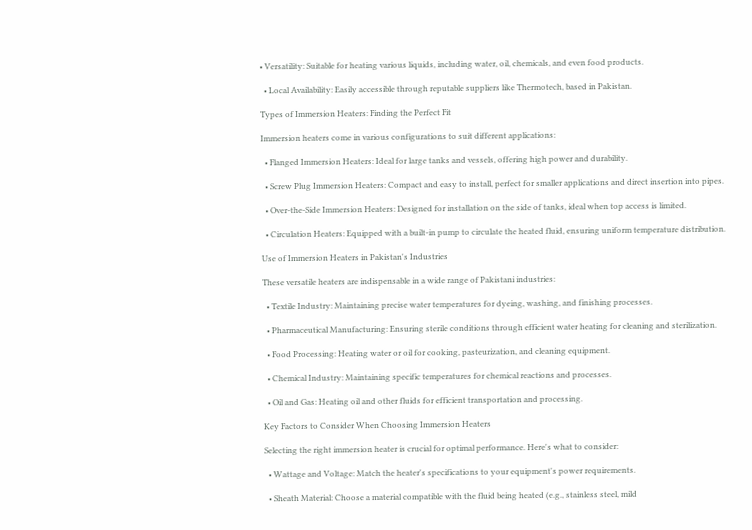• Versatility: Suitable for heating various liquids, including water, oil, chemicals, and even food products.

  • Local Availability: Easily accessible through reputable suppliers like Thermotech, based in Pakistan.

Types of Immersion Heaters: Finding the Perfect Fit

Immersion heaters come in various configurations to suit different applications:

  • Flanged Immersion Heaters: Ideal for large tanks and vessels, offering high power and durability.

  • Screw Plug Immersion Heaters: Compact and easy to install, perfect for smaller applications and direct insertion into pipes.

  • Over-the-Side Immersion Heaters: Designed for installation on the side of tanks, ideal when top access is limited.

  • Circulation Heaters: Equipped with a built-in pump to circulate the heated fluid, ensuring uniform temperature distribution.

Use of Immersion Heaters in Pakistan's Industries

These versatile heaters are indispensable in a wide range of Pakistani industries:

  • Textile Industry: Maintaining precise water temperatures for dyeing, washing, and finishing processes.

  • Pharmaceutical Manufacturing: Ensuring sterile conditions through efficient water heating for cleaning and sterilization.

  • Food Processing: Heating water or oil for cooking, pasteurization, and cleaning equipment.

  • Chemical Industry: Maintaining specific temperatures for chemical reactions and processes.

  • Oil and Gas: Heating oil and other fluids for efficient transportation and processing.

Key Factors to Consider When Choosing Immersion Heaters

Selecting the right immersion heater is crucial for optimal performance. Here's what to consider:

  • Wattage and Voltage: Match the heater's specifications to your equipment's power requirements.

  • Sheath Material: Choose a material compatible with the fluid being heated (e.g., stainless steel, mild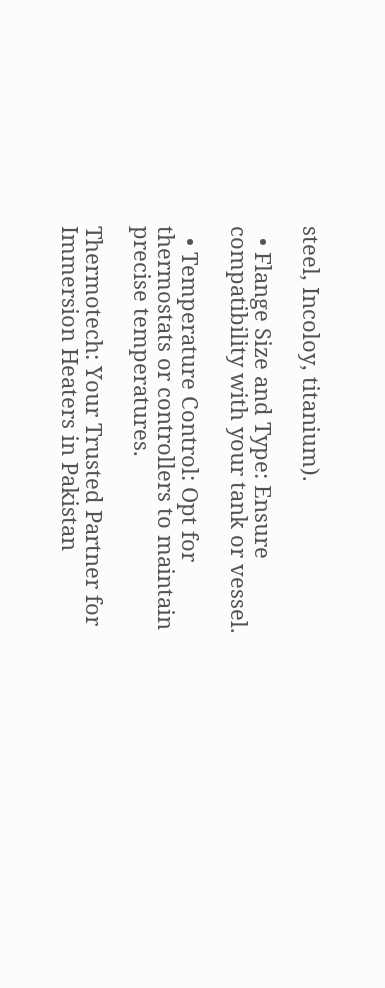steel, Incoloy, titanium).

  • Flange Size and Type: Ensure compatibility with your tank or vessel.

  • Temperature Control: Opt for thermostats or controllers to maintain precise temperatures.

Thermotech: Your Trusted Partner for Immersion Heaters in Pakistan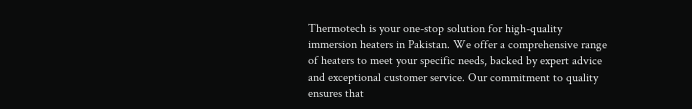Thermotech is your one-stop solution for high-quality immersion heaters in Pakistan. We offer a comprehensive range of heaters to meet your specific needs, backed by expert advice and exceptional customer service. Our commitment to quality ensures that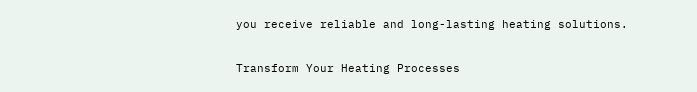you receive reliable and long-lasting heating solutions.

Transform Your Heating Processes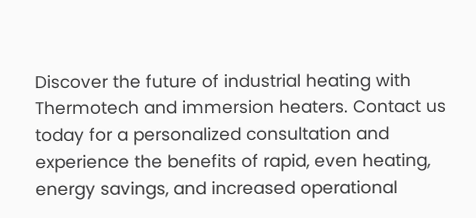Discover the future of industrial heating with Thermotech and immersion heaters. Contact us today for a personalized consultation and experience the benefits of rapid, even heating, energy savings, and increased operational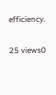efficiency.

25 views0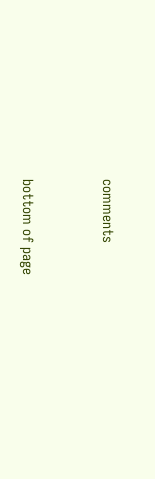comments


bottom of page